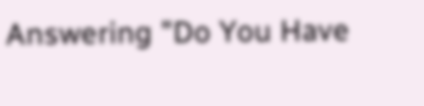Answering "Do You Have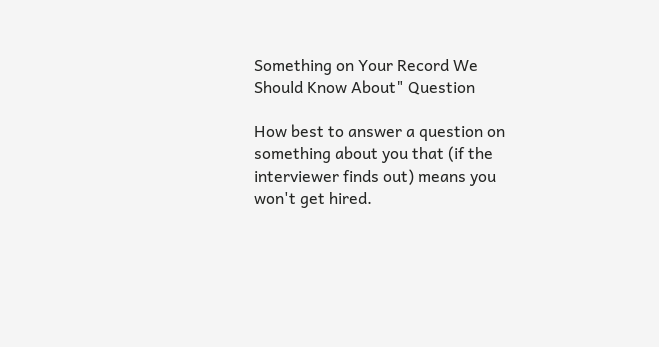Something on Your Record We Should Know About" Question

How best to answer a question on something about you that (if the interviewer finds out) means you won't get hired.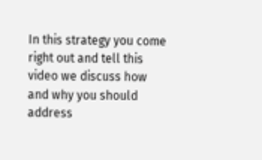In this strategy you come right out and tell this video we discuss how and why you should address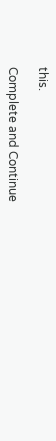this.

Complete and Continue